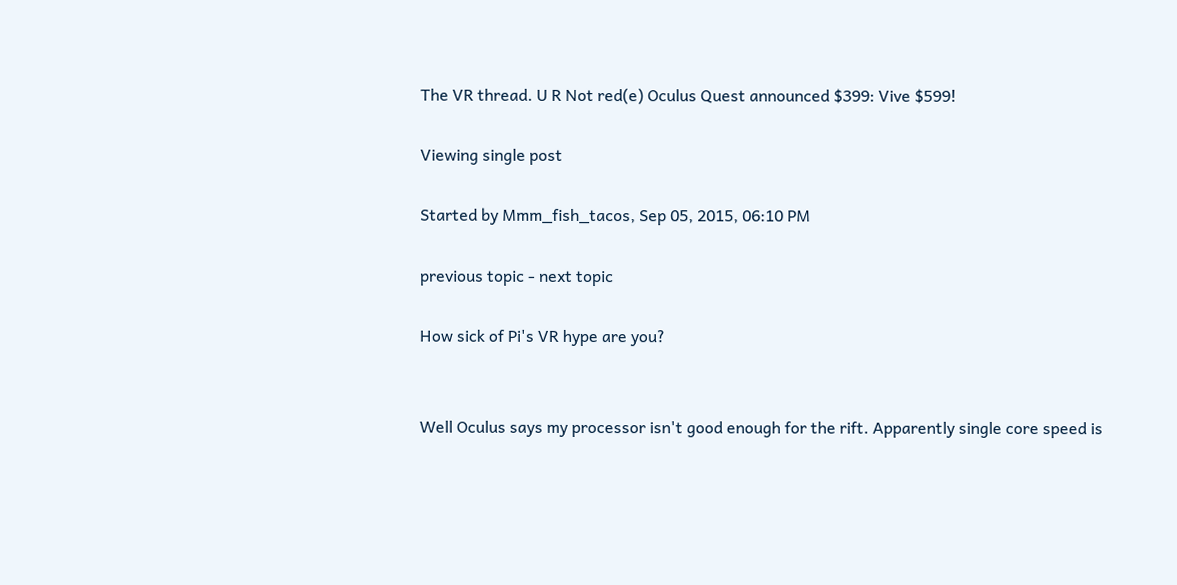The VR thread. U R Not red(e) Oculus Quest announced $399: Vive $599!

Viewing single post

Started by Mmm_fish_tacos, Sep 05, 2015, 06:10 PM

previous topic - next topic

How sick of Pi's VR hype are you?


Well Oculus says my processor isn't good enough for the rift. Apparently single core speed is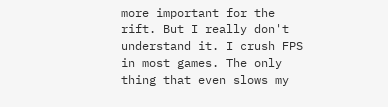more important for the rift. But I really don't understand it. I crush FPS in most games. The only thing that even slows my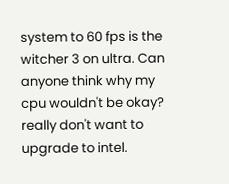system to 60 fps is the witcher 3 on ultra. Can anyone think why my cpu wouldn't be okay?  really don't want to upgrade to intel.